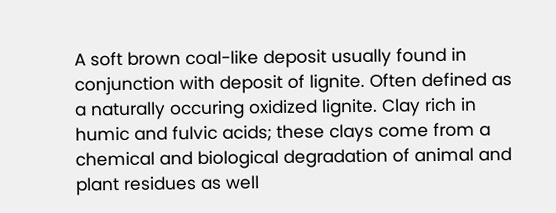A soft brown coal-like deposit usually found in conjunction with deposit of lignite. Often defined as a naturally occuring oxidized lignite. Clay rich in humic and fulvic acids; these clays come from a chemical and biological degradation of animal and plant residues as well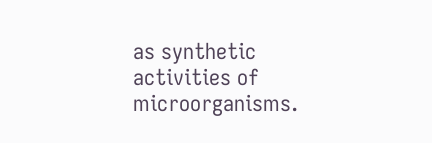as synthetic activities of microorganisms.